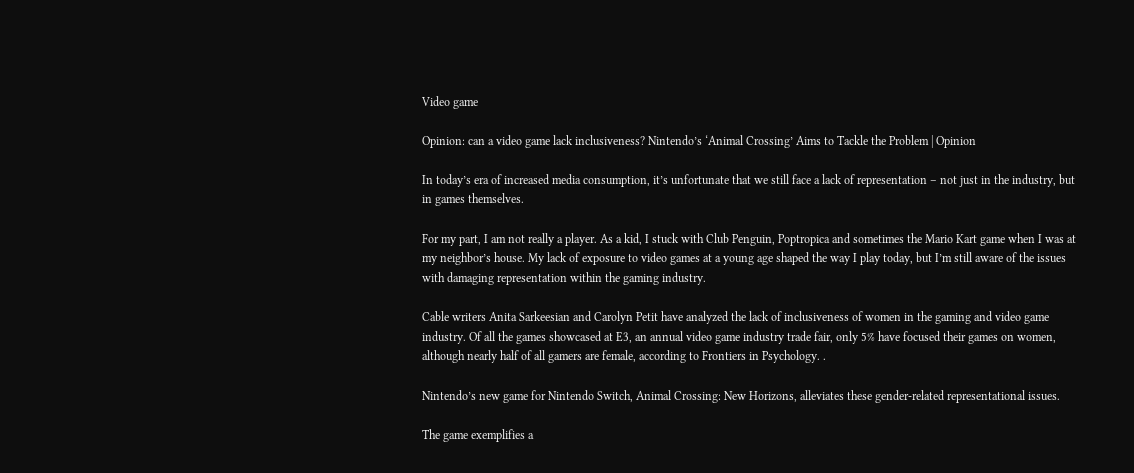Video game

Opinion: can a video game lack inclusiveness? Nintendo’s ‘Animal Crossing’ Aims to Tackle the Problem | Opinion

In today’s era of increased media consumption, it’s unfortunate that we still face a lack of representation – not just in the industry, but in games themselves.

For my part, I am not really a player. As a kid, I stuck with Club Penguin, Poptropica and sometimes the Mario Kart game when I was at my neighbor’s house. My lack of exposure to video games at a young age shaped the way I play today, but I’m still aware of the issues with damaging representation within the gaming industry.

Cable writers Anita Sarkeesian and Carolyn Petit have analyzed the lack of inclusiveness of women in the gaming and video game industry. Of all the games showcased at E3, an annual video game industry trade fair, only 5% have focused their games on women, although nearly half of all gamers are female, according to Frontiers in Psychology. .

Nintendo’s new game for Nintendo Switch, Animal Crossing: New Horizons, alleviates these gender-related representational issues.

The game exemplifies a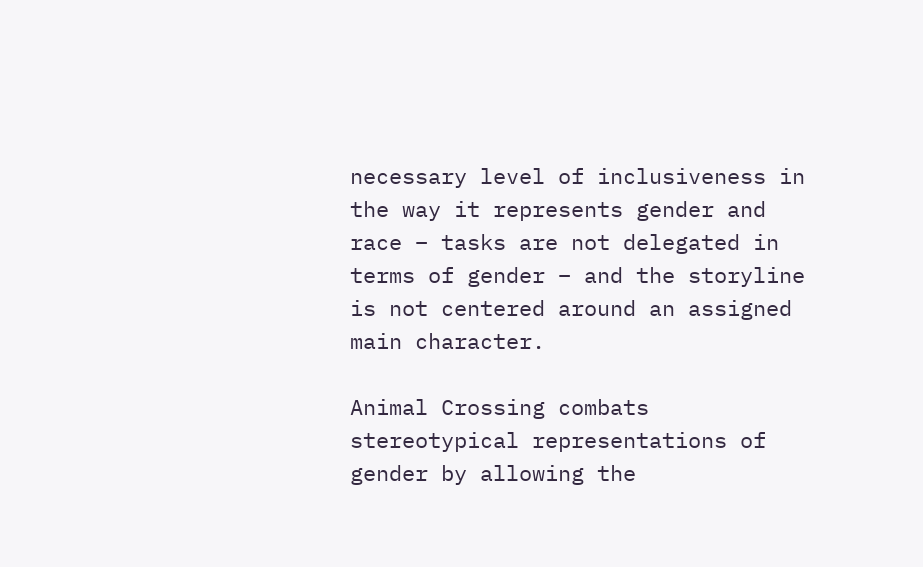necessary level of inclusiveness in the way it represents gender and race – tasks are not delegated in terms of gender – and the storyline is not centered around an assigned main character.

Animal Crossing combats stereotypical representations of gender by allowing the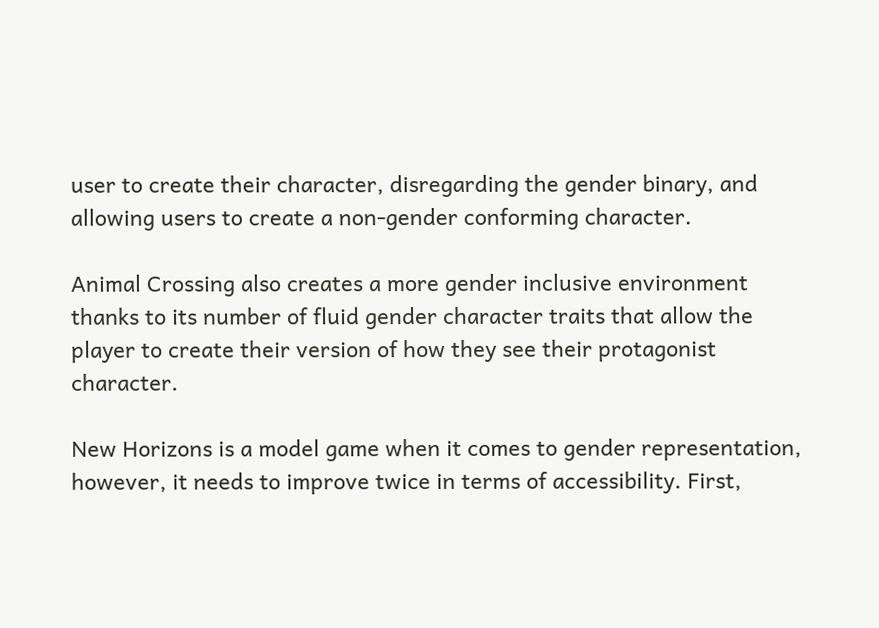user to create their character, disregarding the gender binary, and allowing users to create a non-gender conforming character.

Animal Crossing also creates a more gender inclusive environment thanks to its number of fluid gender character traits that allow the player to create their version of how they see their protagonist character.

New Horizons is a model game when it comes to gender representation, however, it needs to improve twice in terms of accessibility. First,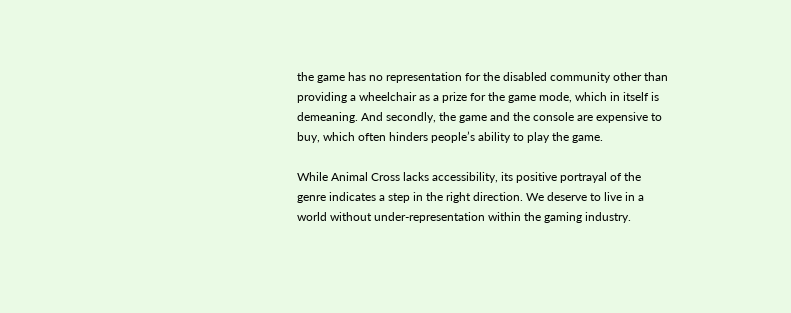the game has no representation for the disabled community other than providing a wheelchair as a prize for the game mode, which in itself is demeaning. And secondly, the game and the console are expensive to buy, which often hinders people’s ability to play the game.

While Animal Cross lacks accessibility, its positive portrayal of the genre indicates a step in the right direction. We deserve to live in a world without under-representation within the gaming industry.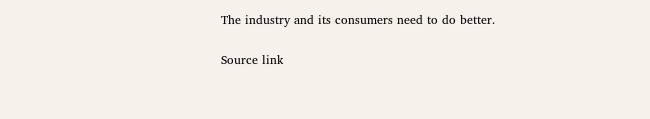The industry and its consumers need to do better.

Source link